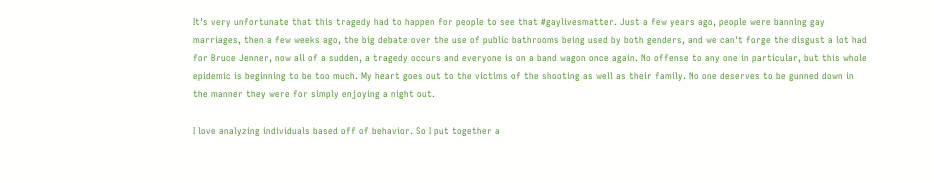It's very unfortunate that this tragedy had to happen for people to see that #gaylivesmatter. Just a few years ago, people were banning gay marriages, then a few weeks ago, the big debate over the use of public bathrooms being used by both genders, and we can't forge the disgust a lot had for Bruce Jenner, now all of a sudden, a tragedy occurs and everyone is on a band wagon once again. No offense to any one in particular, but this whole epidemic is beginning to be too much. My heart goes out to the victims of the shooting as well as their family. No one deserves to be gunned down in the manner they were for simply enjoying a night out.

I love analyzing individuals based off of behavior. So I put together a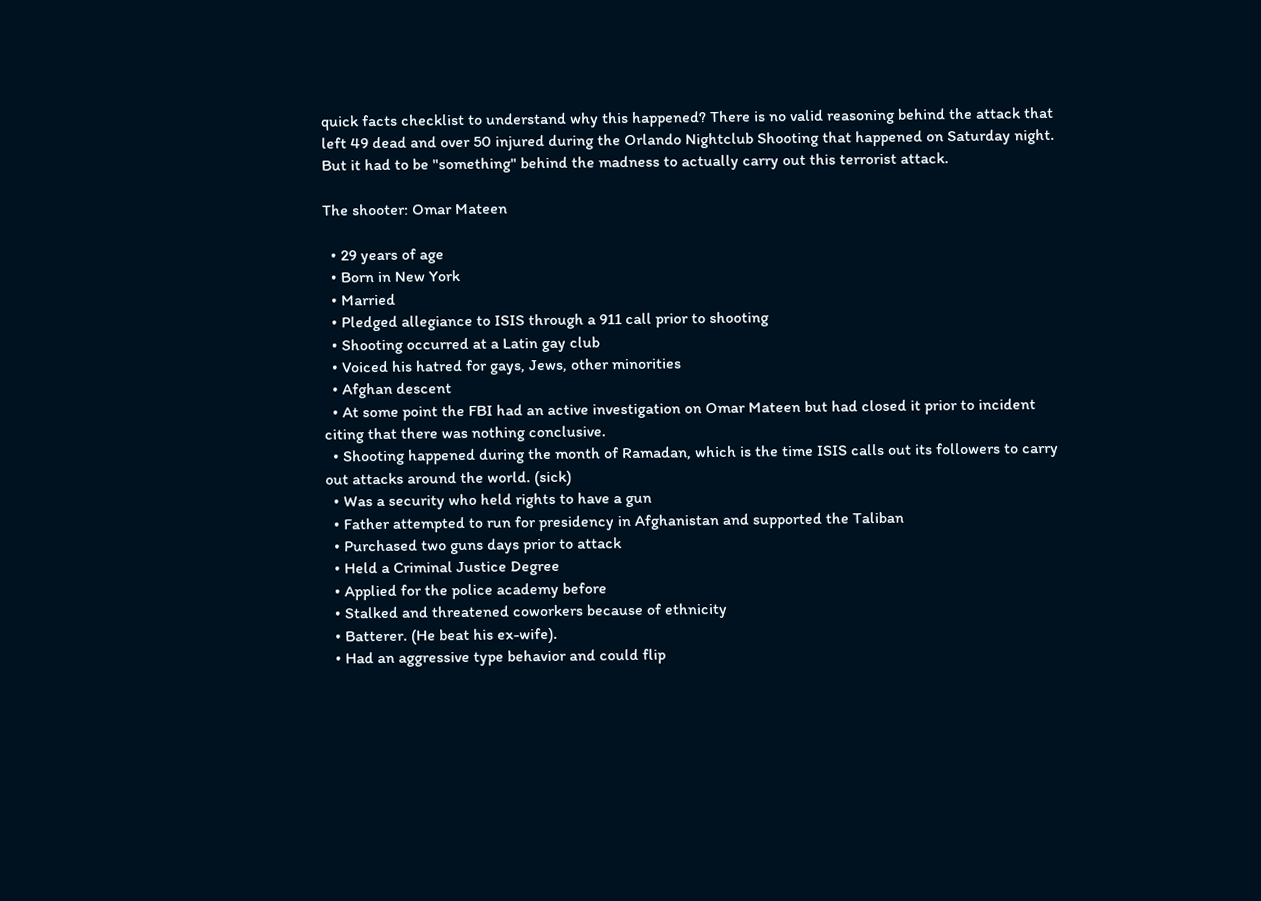quick facts checklist to understand why this happened? There is no valid reasoning behind the attack that left 49 dead and over 50 injured during the Orlando Nightclub Shooting that happened on Saturday night. But it had to be "something" behind the madness to actually carry out this terrorist attack.

The shooter: Omar Mateen

  • 29 years of age
  • Born in New York
  • Married
  • Pledged allegiance to ISIS through a 911 call prior to shooting
  • Shooting occurred at a Latin gay club
  • Voiced his hatred for gays, Jews, other minorities
  • Afghan descent
  • At some point the FBI had an active investigation on Omar Mateen but had closed it prior to incident citing that there was nothing conclusive.
  • Shooting happened during the month of Ramadan, which is the time ISIS calls out its followers to carry out attacks around the world. (sick)
  • Was a security who held rights to have a gun
  • Father attempted to run for presidency in Afghanistan and supported the Taliban
  • Purchased two guns days prior to attack
  • Held a Criminal Justice Degree
  • Applied for the police academy before
  • Stalked and threatened coworkers because of ethnicity
  • Batterer. (He beat his ex-wife).
  • Had an aggressive type behavior and could flip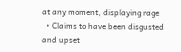at any moment, displaying rage
  • Claims to have been disgusted and upset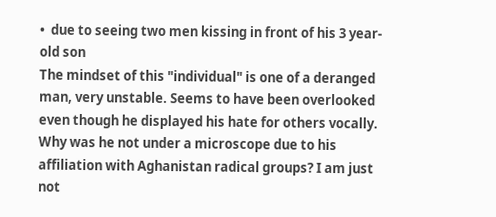•  due to seeing two men kissing in front of his 3 year-old son
The mindset of this "individual" is one of a deranged man, very unstable. Seems to have been overlooked even though he displayed his hate for others vocally. Why was he not under a microscope due to his affiliation with Aghanistan radical groups? I am just not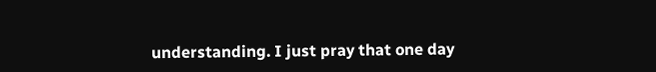understanding. I just pray that one day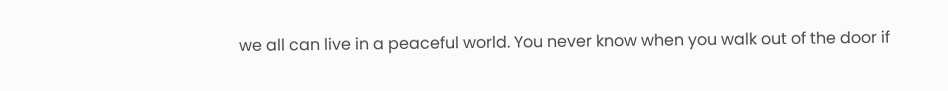we all can live in a peaceful world. You never know when you walk out of the door if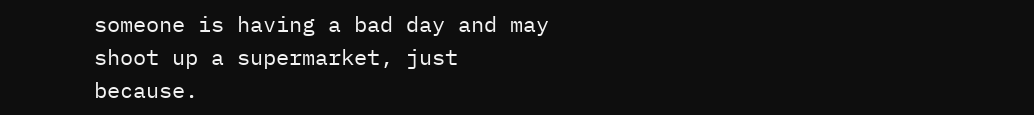someone is having a bad day and may shoot up a supermarket, just because.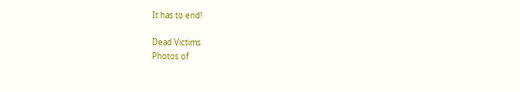It has to end!

Dead Victims
Photos of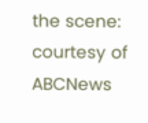the scene:
courtesy of ABCNews